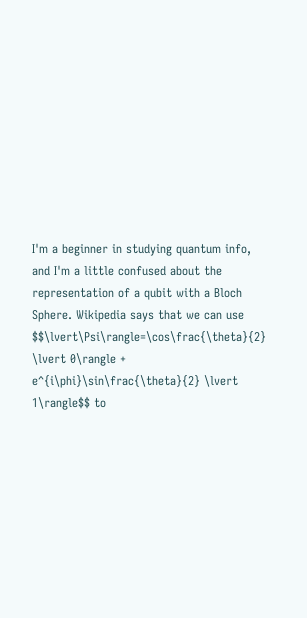I'm a beginner in studying quantum info, and I'm a little confused about the representation of a qubit with a Bloch Sphere. Wikipedia says that we can use $$\lvert\Psi\rangle=\cos\frac{\theta}{2} \lvert 0\rangle + e^{i\phi}\sin\frac{\theta}{2} \lvert 1\rangle$$ to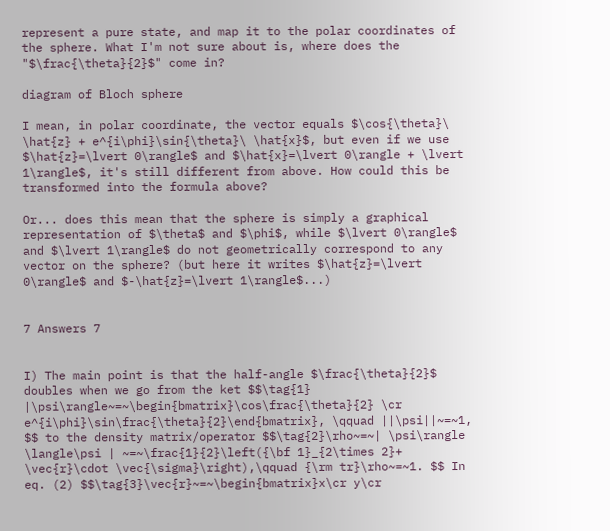represent a pure state, and map it to the polar coordinates of the sphere. What I'm not sure about is, where does the "$\frac{\theta}{2}$" come in?

diagram of Bloch sphere

I mean, in polar coordinate, the vector equals $\cos{\theta}\ \hat{z} + e^{i\phi}\sin{\theta}\ \hat{x}$, but even if we use $\hat{z}=\lvert 0\rangle$ and $\hat{x}=\lvert 0\rangle + \lvert 1\rangle$, it's still different from above. How could this be transformed into the formula above?

Or... does this mean that the sphere is simply a graphical representation of $\theta$ and $\phi$, while $\lvert 0\rangle$ and $\lvert 1\rangle$ do not geometrically correspond to any vector on the sphere? (but here it writes $\hat{z}=\lvert 0\rangle$ and $-\hat{z}=\lvert 1\rangle$...)


7 Answers 7


I) The main point is that the half-angle $\frac{\theta}{2}$ doubles when we go from the ket $$\tag{1} |\psi\rangle~=~\begin{bmatrix}\cos\frac{\theta}{2} \cr e^{i\phi}\sin\frac{\theta}{2}\end{bmatrix}, \qquad ||\psi||~=~1, $$ to the density matrix/operator $$\tag{2}\rho~=~| \psi\rangle \langle\psi | ~=~\frac{1}{2}\left({\bf 1}_{2\times 2}+ \vec{r}\cdot \vec{\sigma}\right),\qquad {\rm tr}\rho~=~1. $$ In eq. (2) $$\tag{3}\vec{r}~=~\begin{bmatrix}x\cr y\cr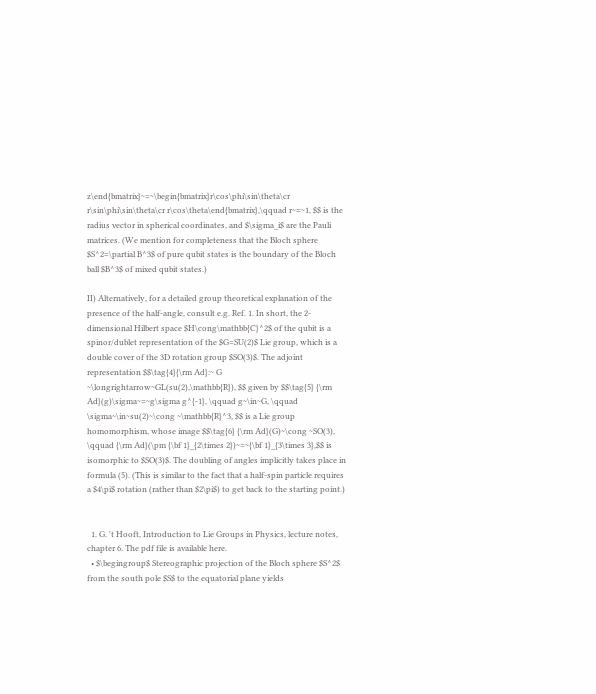z\end{bmatrix}~=~\begin{bmatrix}r\cos\phi\sin\theta\cr r\sin\phi\sin\theta\cr r\cos\theta\end{bmatrix},\qquad r~=~1, $$ is the radius vector in spherical coordinates, and $\sigma_i$ are the Pauli matrices. (We mention for completeness that the Bloch sphere $S^2=\partial B^3$ of pure qubit states is the boundary of the Bloch ball $B^3$ of mixed qubit states.)

II) Alternatively, for a detailed group theoretical explanation of the presence of the half-angle, consult e.g. Ref. 1. In short, the 2-dimensional Hilbert space $H\cong\mathbb{C}^2$ of the qubit is a spinor/dublet representation of the $G=SU(2)$ Lie group, which is a double cover of the 3D rotation group $SO(3)$. The adjoint representation $$\tag{4}{\rm Ad}:~ G ~\longrightarrow~GL(su(2),\mathbb{R}), $$ given by $$\tag{5} {\rm Ad}(g)\sigma~=~g\sigma g^{-1}, \qquad g~\in~G, \qquad \sigma~\in~su(2)~\cong ~\mathbb{R}^3, $$ is a Lie group homomorphism, whose image $$\tag{6} {\rm Ad}(G)~\cong ~SO(3), \qquad {\rm Ad}(\pm {\bf 1}_{2\times 2})~=~{\bf 1}_{3\times 3},$$ is isomorphic to $SO(3)$. The doubling of angles implicitly takes place in formula (5). (This is similar to the fact that a half-spin particle requires a $4\pi$ rotation (rather than $2\pi$) to get back to the starting point.)


  1. G. 't Hooft, Introduction to Lie Groups in Physics, lecture notes, chapter 6. The pdf file is available here.
  • $\begingroup$ Stereographic projection of the Bloch sphere $S^2$ from the south pole $S$ to the equatorial plane yields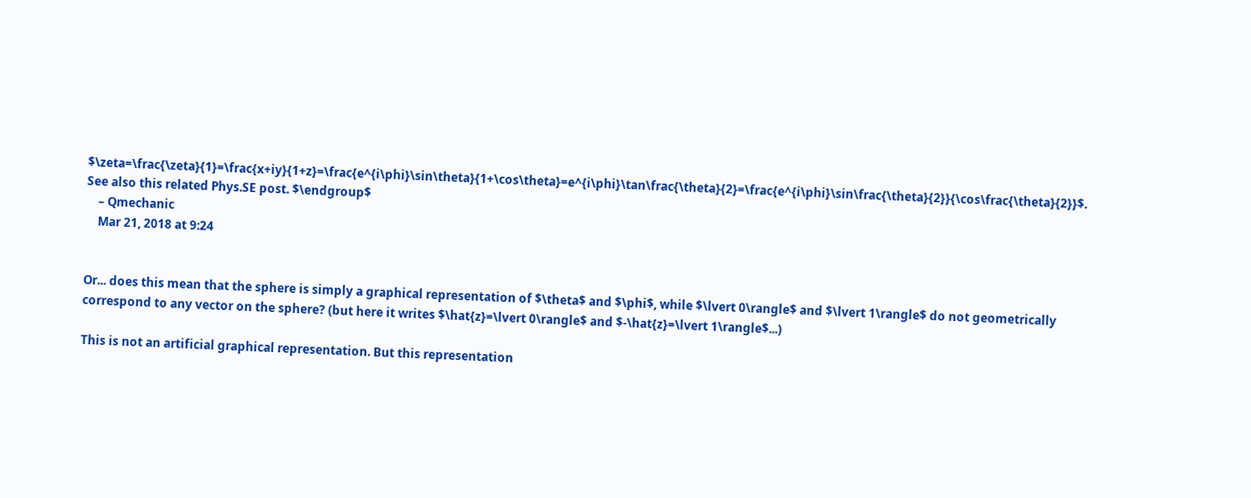$\zeta=\frac{\zeta}{1}=\frac{x+iy}{1+z}=\frac{e^{i\phi}\sin\theta}{1+\cos\theta}=e^{i\phi}\tan\frac{\theta}{2}=\frac{e^{i\phi}\sin\frac{\theta}{2}}{\cos\frac{\theta}{2}}$. See also this related Phys.SE post. $\endgroup$
    – Qmechanic
    Mar 21, 2018 at 9:24


Or... does this mean that the sphere is simply a graphical representation of $\theta$ and $\phi$, while $\lvert 0\rangle$ and $\lvert 1\rangle$ do not geometrically correspond to any vector on the sphere? (but here it writes $\hat{z}=\lvert 0\rangle$ and $-\hat{z}=\lvert 1\rangle$...)

This is not an artificial graphical representation. But this representation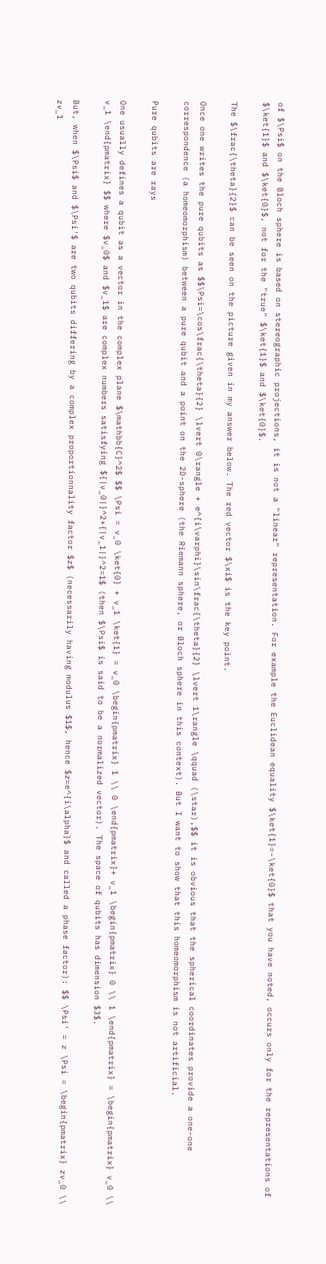of $\Psi$ on the Bloch sphere is based on stereographic projections, it is not a "linear" representation. For example the Euclidean equality $\ket{1}=-\ket{0}$ that you have noted, occurs only for the representations of $\ket{1}$ and $\ket{0}$, not for the "true" $\ket{1}$ and $\ket{0}$.

The $\frac{\theta}{2}$ can be seen on the picture given in my answer below. The red vector $\xi$ is the key point.

Once one writes the pure qubits as $$\Psi=\cos\frac{\theta}{2} \lvert 0\rangle + e^{i\varphi}\sin\frac{\theta}{2} \lvert 1\rangle \qquad (\star),$$ it is obvious that the spherical coordinates provide a one-one correspondence (a homeomorphism) between a pure qubit and a point on the 2D-sphere (the Riemann sphere, or Bloch sphere in this context). But I want to show that this homeomorphism is not artificial.

Pure qubits are rays

One usually defines a qubit as a vector in the complex plane $\mathbb{C}^2$ $$ \Psi = v_0 \ket{0} + v_1 \ket{1} = v_0 \begin{pmatrix} 1 \\ 0 \end{pmatrix}+ v_1 \begin{pmatrix} 0 \\ 1 \end{pmatrix} = \begin{pmatrix} v_0 \\ v_1 \end{pmatrix} $$ where $v_0$ and $v_1$ are complex numbers satisfying ${|v_0|}^2+{|v_1|}^2=1$ (then $\Psi$ is said to be a normalized vector). The space of qubits has dimension $3$.

But, when $\Psi$ and $\Psi'$ are two qubits differing by a complex proportionnality factor $z$ (necessarily having modulus $1$, hence $z=e^{i\alpha}$ and called a phase factor): $$ \Psi' = z \Psi = \begin{pmatrix} zv_0 \\ zv_1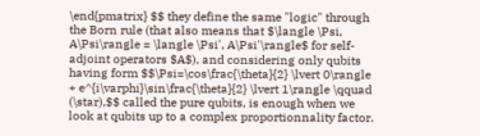\end{pmatrix} $$ they define the same "logic" through the Born rule (that also means that $\langle \Psi, A\Psi\rangle = \langle \Psi', A\Psi'\rangle$ for self-adjoint operators $A$), and considering only qubits having form $$\Psi=\cos\frac{\theta}{2} \lvert 0\rangle + e^{i\varphi}\sin\frac{\theta}{2} \lvert 1\rangle \qquad (\star),$$ called the pure qubits, is enough when we look at qubits up to a complex proportionnality factor.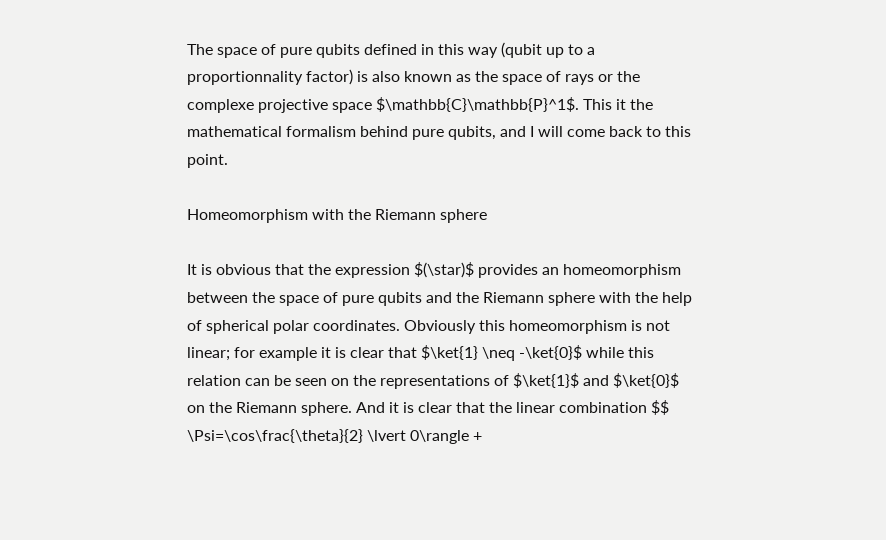The space of pure qubits defined in this way (qubit up to a proportionnality factor) is also known as the space of rays or the complexe projective space $\mathbb{C}\mathbb{P}^1$. This it the mathematical formalism behind pure qubits, and I will come back to this point.

Homeomorphism with the Riemann sphere

It is obvious that the expression $(\star)$ provides an homeomorphism between the space of pure qubits and the Riemann sphere with the help of spherical polar coordinates. Obviously this homeomorphism is not linear; for example it is clear that $\ket{1} \neq -\ket{0}$ while this relation can be seen on the representations of $\ket{1}$ and $\ket{0}$ on the Riemann sphere. And it is clear that the linear combination $$ \Psi=\cos\frac{\theta}{2} \lvert 0\rangle +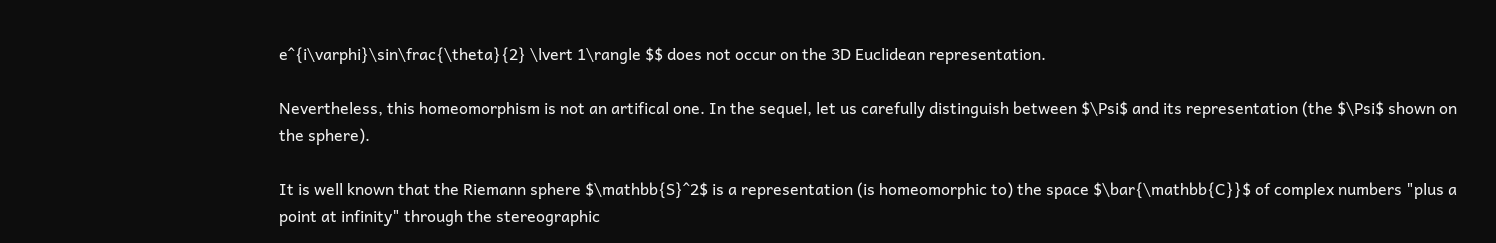e^{i\varphi}\sin\frac{\theta}{2} \lvert 1\rangle $$ does not occur on the 3D Euclidean representation.

Nevertheless, this homeomorphism is not an artifical one. In the sequel, let us carefully distinguish between $\Psi$ and its representation (the $\Psi$ shown on the sphere).

It is well known that the Riemann sphere $\mathbb{S}^2$ is a representation (is homeomorphic to) the space $\bar{\mathbb{C}}$ of complex numbers "plus a point at infinity" through the stereographic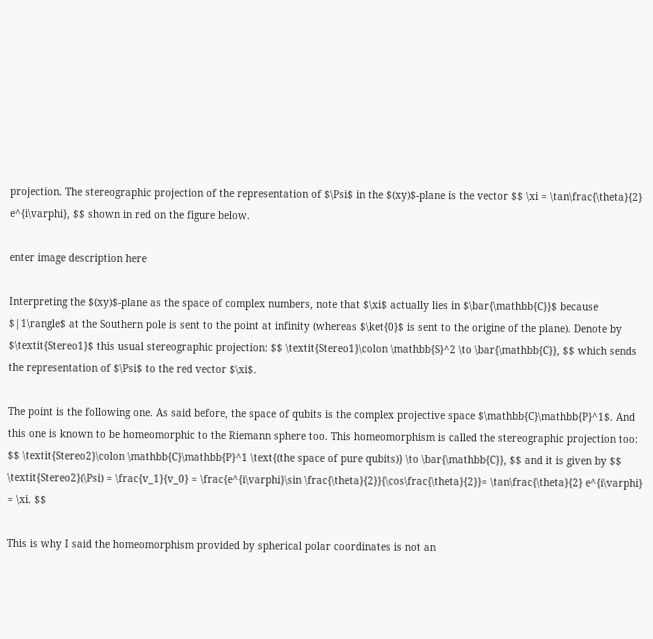projection. The stereographic projection of the representation of $\Psi$ in the $(xy)$-plane is the vector $$ \xi = \tan\frac{\theta}{2} e^{i\varphi}, $$ shown in red on the figure below.

enter image description here

Interpreting the $(xy)$-plane as the space of complex numbers, note that $\xi$ actually lies in $\bar{\mathbb{C}}$ because $|1\rangle$ at the Southern pole is sent to the point at infinity (whereas $\ket{0}$ is sent to the origine of the plane). Denote by $\textit{Stereo1}$ this usual stereographic projection: $$ \textit{Stereo1}\colon \mathbb{S}^2 \to \bar{\mathbb{C}}, $$ which sends the representation of $\Psi$ to the red vector $\xi$.

The point is the following one. As said before, the space of qubits is the complex projective space $\mathbb{C}\mathbb{P}^1$. And this one is known to be homeomorphic to the Riemann sphere too. This homeomorphism is called the stereographic projection too: $$ \textit{Stereo2}\colon \mathbb{C}\mathbb{P}^1 \text{(the space of pure qubits)} \to \bar{\mathbb{C}}, $$ and it is given by $$ \textit{Stereo2}(\Psi) = \frac{v_1}{v_0} = \frac{e^{i\varphi}\sin \frac{\theta}{2}}{\cos\frac{\theta}{2}}= \tan\frac{\theta}{2} e^{i\varphi} = \xi. $$

This is why I said the homeomorphism provided by spherical polar coordinates is not an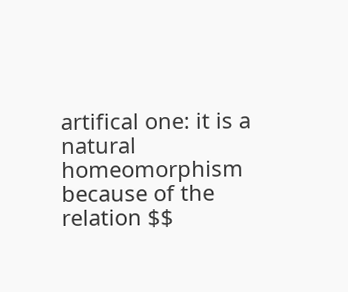artifical one: it is a natural homeomorphism because of the relation $$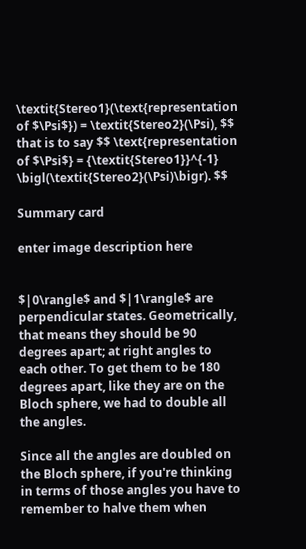\textit{Stereo1}(\text{representation of $\Psi$}) = \textit{Stereo2}(\Psi), $$ that is to say $$ \text{representation of $\Psi$} = {\textit{Stereo1}}^{-1} \bigl(\textit{Stereo2}(\Psi)\bigr). $$

Summary card

enter image description here


$|0\rangle$ and $|1\rangle$ are perpendicular states. Geometrically, that means they should be 90 degrees apart; at right angles to each other. To get them to be 180 degrees apart, like they are on the Bloch sphere, we had to double all the angles.

Since all the angles are doubled on the Bloch sphere, if you're thinking in terms of those angles you have to remember to halve them when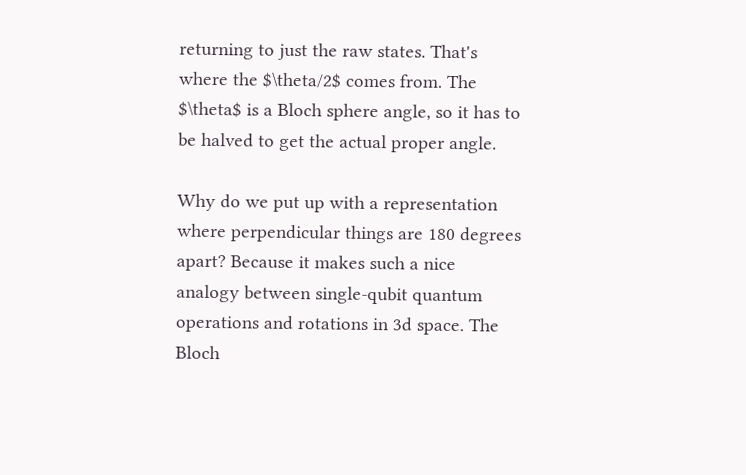returning to just the raw states. That's where the $\theta/2$ comes from. The $\theta$ is a Bloch sphere angle, so it has to be halved to get the actual proper angle.

Why do we put up with a representation where perpendicular things are 180 degrees apart? Because it makes such a nice analogy between single-qubit quantum operations and rotations in 3d space. The Bloch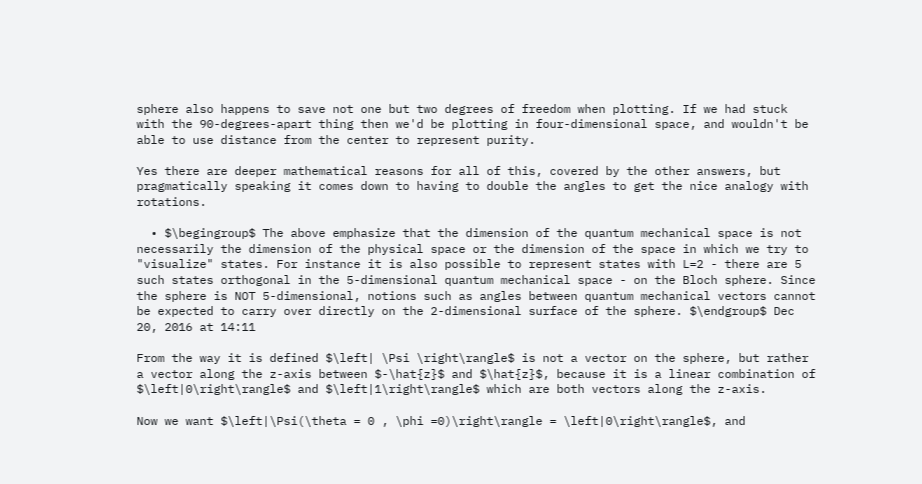sphere also happens to save not one but two degrees of freedom when plotting. If we had stuck with the 90-degrees-apart thing then we'd be plotting in four-dimensional space, and wouldn't be able to use distance from the center to represent purity.

Yes there are deeper mathematical reasons for all of this, covered by the other answers, but pragmatically speaking it comes down to having to double the angles to get the nice analogy with rotations.

  • $\begingroup$ The above emphasize that the dimension of the quantum mechanical space is not necessarily the dimension of the physical space or the dimension of the space in which we try to "visualize" states. For instance it is also possible to represent states with L=2 - there are 5 such states orthogonal in the 5-dimensional quantum mechanical space - on the Bloch sphere. Since the sphere is NOT 5-dimensional, notions such as angles between quantum mechanical vectors cannot be expected to carry over directly on the 2-dimensional surface of the sphere. $\endgroup$ Dec 20, 2016 at 14:11

From the way it is defined $\left| \Psi \right\rangle$ is not a vector on the sphere, but rather a vector along the z-axis between $-\hat{z}$ and $\hat{z}$, because it is a linear combination of $\left|0\right\rangle$ and $\left|1\right\rangle$ which are both vectors along the z-axis.

Now we want $\left|\Psi(\theta = 0 , \phi =0)\right\rangle = \left|0\right\rangle$, and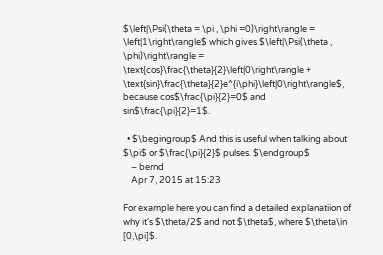$\left|\Psi(\theta = \pi , \phi =0)\right\rangle = \left|1\right\rangle$ which gives $\left|\Psi(\theta , \phi)\right\rangle = \text{cos}\frac{\theta}{2}\left|0\right\rangle + \text{sin}\frac{\theta}{2}e^{i\phi}\left|0\right\rangle$, because cos$\frac{\pi}{2}=0$ and sin$\frac{\pi}{2}=1$.

  • $\begingroup$ And this is useful when talking about $\pi$ or $\frac{\pi}{2}$ pulses. $\endgroup$
    – bernd
    Apr 7, 2015 at 15:23

For example here you can find a detailed explanatiion of why it's $\theta/2$ and not $\theta$, where $\theta\in [0,\pi]$.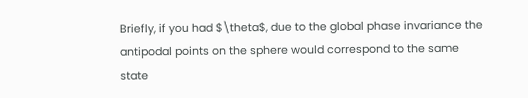Briefly, if you had $\theta$, due to the global phase invariance the antipodal points on the sphere would correspond to the same state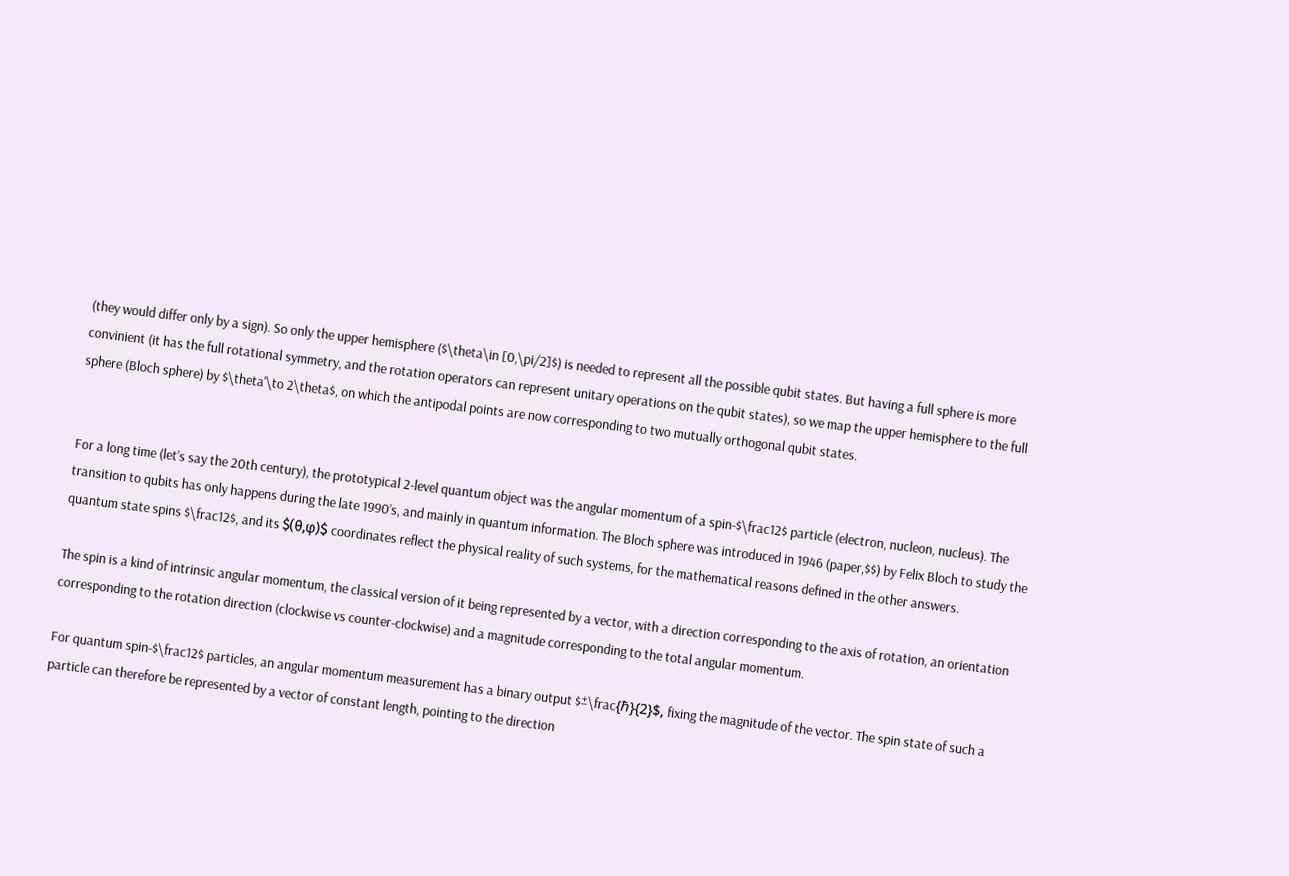(they would differ only by a sign). So only the upper hemisphere ($\theta\in [0,\pi/2]$) is needed to represent all the possible qubit states. But having a full sphere is more convinient (it has the full rotational symmetry, and the rotation operators can represent unitary operations on the qubit states), so we map the upper hemisphere to the full sphere (Bloch sphere) by $\theta'\to 2\theta$, on which the antipodal points are now corresponding to two mutually orthogonal qubit states.


For a long time (let’s say the 20th century), the prototypical 2-level quantum object was the angular momentum of a spin-$\frac12$ particle (electron, nucleon, nucleus). The transition to qubits has only happens during the late 1990’s, and mainly in quantum information. The Bloch sphere was introduced in 1946 (paper,$$) by Felix Bloch to study the quantum state spins $\frac12$, and its $(θ,φ)$ coordinates reflect the physical reality of such systems, for the mathematical reasons defined in the other answers.

The spin is a kind of intrinsic angular momentum, the classical version of it being represented by a vector, with a direction corresponding to the axis of rotation, an orientation corresponding to the rotation direction (clockwise vs counter-clockwise) and a magnitude corresponding to the total angular momentum.

For quantum spin-$\frac12$ particles, an angular momentum measurement has a binary output $±\frac{ℏ}{2}$, fixing the magnitude of the vector. The spin state of such a particle can therefore be represented by a vector of constant length, pointing to the direction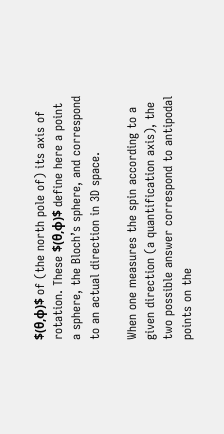$(θ,φ)$ of (the north pole of) its axis of rotation. These $(θ,φ)$ define here a point a sphere, the Bloch’s sphere, and correspond to an actual direction in 3D space.

When one measures the spin according to a given direction (a quantification axis), the two possible answer correspond to antipodal points on the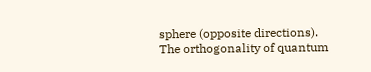sphere (opposite directions). The orthogonality of quantum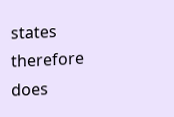states therefore does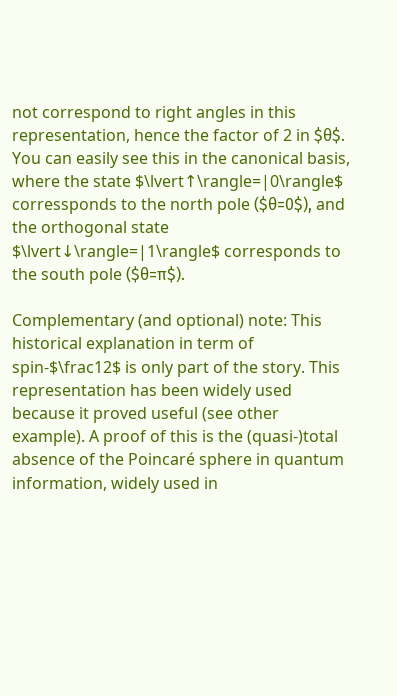not correspond to right angles in this representation, hence the factor of 2 in $θ$. You can easily see this in the canonical basis, where the state $\lvert↑\rangle=|0\rangle$ corressponds to the north pole ($θ=0$), and the orthogonal state $\lvert↓\rangle=|1\rangle$ corresponds to the south pole ($θ=π$).

Complementary (and optional) note: This historical explanation in term of spin-$\frac12$ is only part of the story. This representation has been widely used because it proved useful (see other example). A proof of this is the (quasi-)total absence of the Poincaré sphere in quantum information, widely used in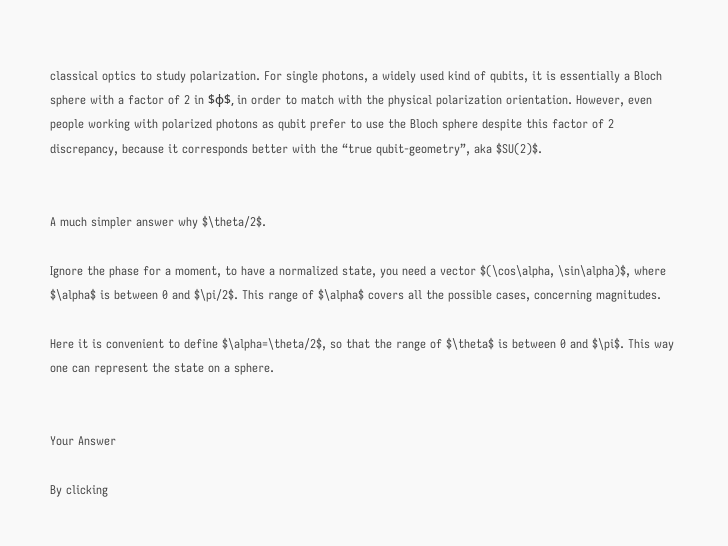classical optics to study polarization. For single photons, a widely used kind of qubits, it is essentially a Bloch sphere with a factor of 2 in $φ$, in order to match with the physical polarization orientation. However, even people working with polarized photons as qubit prefer to use the Bloch sphere despite this factor of 2 discrepancy, because it corresponds better with the “true qubit-geometry”, aka $SU(2)$.


A much simpler answer why $\theta/2$.

Ignore the phase for a moment, to have a normalized state, you need a vector $(\cos\alpha, \sin\alpha)$, where $\alpha$ is between 0 and $\pi/2$. This range of $\alpha$ covers all the possible cases, concerning magnitudes.

Here it is convenient to define $\alpha=\theta/2$, so that the range of $\theta$ is between 0 and $\pi$. This way one can represent the state on a sphere.


Your Answer

By clicking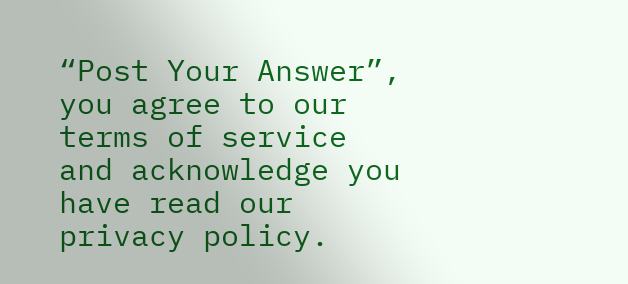“Post Your Answer”, you agree to our terms of service and acknowledge you have read our privacy policy.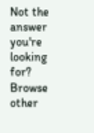Not the answer you're looking for? Browse other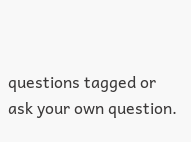questions tagged or ask your own question.